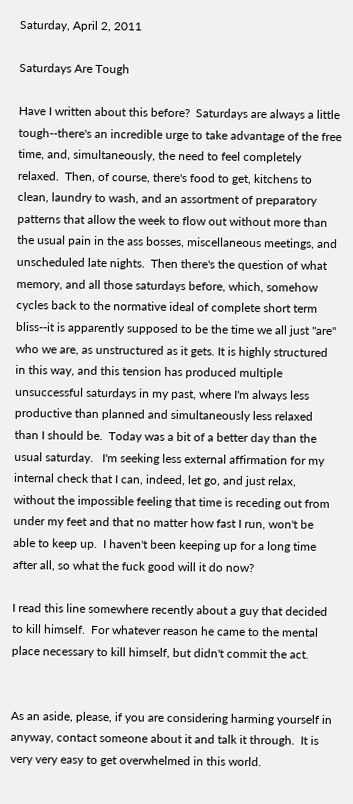Saturday, April 2, 2011

Saturdays Are Tough

Have I written about this before?  Saturdays are always a little tough--there's an incredible urge to take advantage of the free time, and, simultaneously, the need to feel completely relaxed.  Then, of course, there's food to get, kitchens to clean, laundry to wash, and an assortment of preparatory patterns that allow the week to flow out without more than the usual pain in the ass bosses, miscellaneous meetings, and unscheduled late nights.  Then there's the question of what memory, and all those saturdays before, which, somehow cycles back to the normative ideal of complete short term bliss--it is apparently supposed to be the time we all just "are" who we are, as unstructured as it gets. It is highly structured in this way, and this tension has produced multiple unsuccessful saturdays in my past, where I'm always less productive than planned and simultaneously less relaxed than I should be.  Today was a bit of a better day than the usual saturday.   I'm seeking less external affirmation for my internal check that I can, indeed, let go, and just relax, without the impossible feeling that time is receding out from under my feet and that no matter how fast I run, won't be able to keep up.  I haven't been keeping up for a long time after all, so what the fuck good will it do now?

I read this line somewhere recently about a guy that decided to kill himself.  For whatever reason he came to the mental place necessary to kill himself, but didn't commit the act.


As an aside, please, if you are considering harming yourself in anyway, contact someone about it and talk it through.  It is very very easy to get overwhelmed in this world.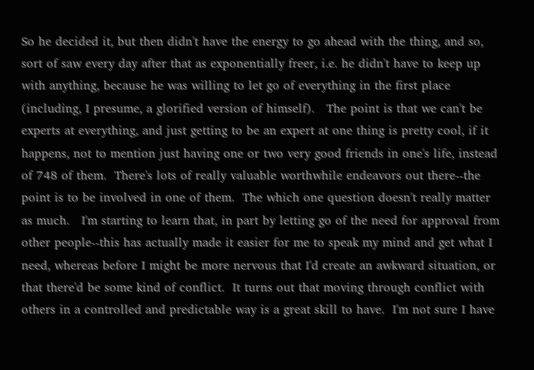So he decided it, but then didn't have the energy to go ahead with the thing, and so, sort of saw every day after that as exponentially freer, i.e. he didn't have to keep up with anything, because he was willing to let go of everything in the first place (including, I presume, a glorified version of himself).   The point is that we can't be experts at everything, and just getting to be an expert at one thing is pretty cool, if it happens, not to mention just having one or two very good friends in one's life, instead of 748 of them.  There's lots of really valuable worthwhile endeavors out there--the point is to be involved in one of them.  The which one question doesn't really matter as much.   I'm starting to learn that, in part by letting go of the need for approval from other people--this has actually made it easier for me to speak my mind and get what I need, whereas before I might be more nervous that I'd create an awkward situation, or that there'd be some kind of conflict.  It turns out that moving through conflict with others in a controlled and predictable way is a great skill to have.  I'm not sure I have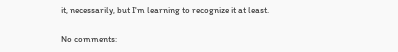it, necessarily, but I'm learning to recognize it at least.

No comments: